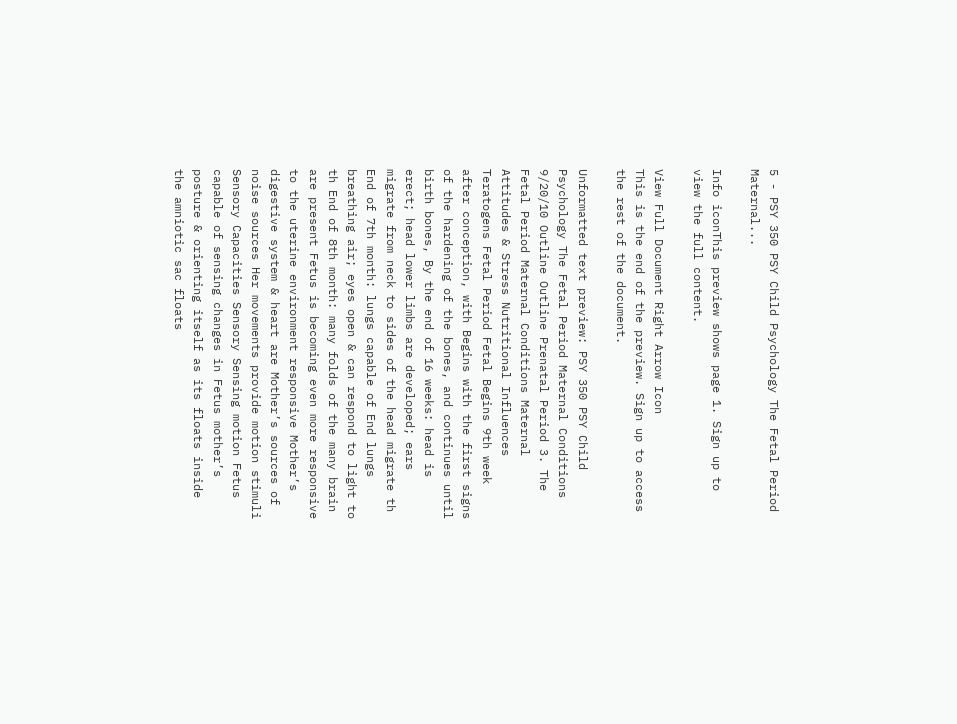5 - PSY 350 PSY Child Psychology The Fetal Period Maternal...

Info iconThis preview shows page 1. Sign up to view the full content.

View Full Document Right Arrow Icon
This is the end of the preview. Sign up to access the rest of the document.

Unformatted text preview: PSY 350 PSY Child Psychology The Fetal Period Maternal Conditions 9/20/10 Outline Outline Prenatal Period 3. The Fetal Period Maternal Conditions Maternal Attitudes & Stress Nutritional Influences Teratogens Fetal Period Fetal Begins 9th week after conception, with Begins with the first signs of the hardening of the bones, and continues until birth bones, By the end of 16 weeks: head is erect; head lower limbs are developed; ears migrate from neck to sides of the head migrate th End of 7th month: lungs capable of End lungs breathing air; eyes open & can respond to light to th End of 8th month: many folds of the many brain are present Fetus is becoming even more responsive to the uterine environment responsive Mother’s digestive system & heart are Mother’s sources of noise sources Her movements provide motion stimuli Sensory Capacities Sensory Sensing motion Fetus capable of sensing changes in Fetus mother’s posture & orienting itself as its floats inside the amniotic sac floats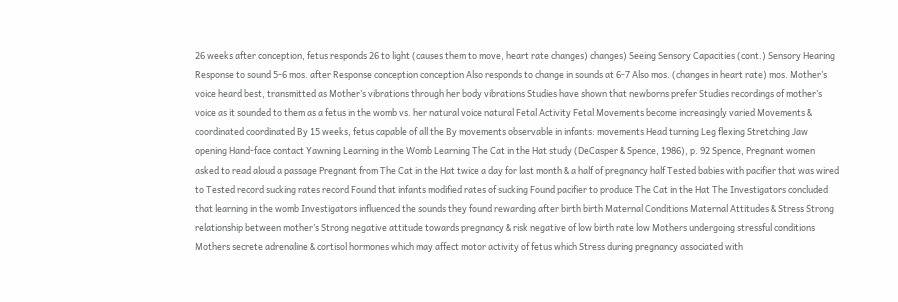26 weeks after conception, fetus responds 26 to light (causes them to move, heart rate changes) changes) Seeing Sensory Capacities (cont.) Sensory Hearing Response to sound 5-6 mos. after Response conception conception Also responds to change in sounds at 6-7 Also mos. (changes in heart rate) mos. Mother’s voice heard best, transmitted as Mother’s vibrations through her body vibrations Studies have shown that newborns prefer Studies recordings of mother’s voice as it sounded to them as a fetus in the womb vs. her natural voice natural Fetal Activity Fetal Movements become increasingly varied Movements & coordinated coordinated By 15 weeks, fetus capable of all the By movements observable in infants: movements Head turning Leg flexing Stretching Jaw opening Hand-face contact Yawning Learning in the Womb Learning The Cat in the Hat study (DeCasper & Spence, 1986), p. 92 Spence, Pregnant women asked to read aloud a passage Pregnant from The Cat in the Hat twice a day for last month & a half of pregnancy half Tested babies with pacifier that was wired to Tested record sucking rates record Found that infants modified rates of sucking Found pacifier to produce The Cat in the Hat The Investigators concluded that learning in the womb Investigators influenced the sounds they found rewarding after birth birth Maternal Conditions Maternal Attitudes & Stress Strong relationship between mother’s Strong negative attitude towards pregnancy & risk negative of low birth rate low Mothers undergoing stressful conditions Mothers secrete adrenaline & cortisol hormones which may affect motor activity of fetus which Stress during pregnancy associated with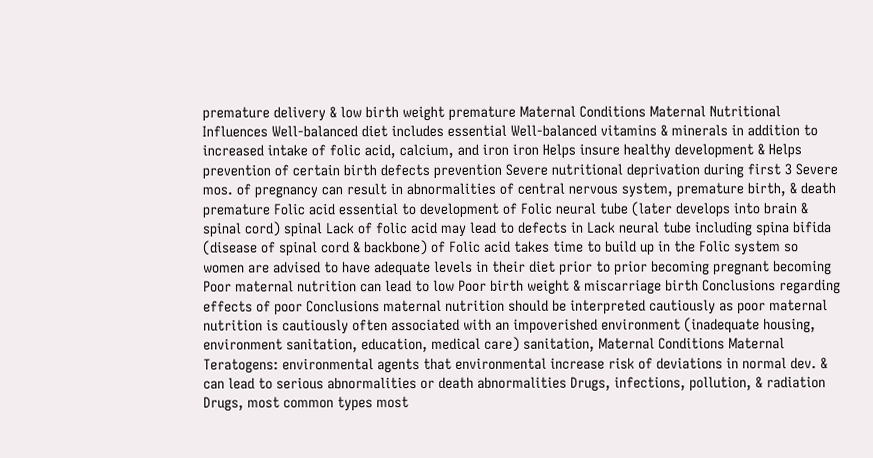premature delivery & low birth weight premature Maternal Conditions Maternal Nutritional Influences Well-balanced diet includes essential Well-balanced vitamins & minerals in addition to increased intake of folic acid, calcium, and iron iron Helps insure healthy development & Helps prevention of certain birth defects prevention Severe nutritional deprivation during first 3 Severe mos. of pregnancy can result in abnormalities of central nervous system, premature birth, & death premature Folic acid essential to development of Folic neural tube (later develops into brain & spinal cord) spinal Lack of folic acid may lead to defects in Lack neural tube including spina bifida (disease of spinal cord & backbone) of Folic acid takes time to build up in the Folic system so women are advised to have adequate levels in their diet prior to prior becoming pregnant becoming Poor maternal nutrition can lead to low Poor birth weight & miscarriage birth Conclusions regarding effects of poor Conclusions maternal nutrition should be interpreted cautiously as poor maternal nutrition is cautiously often associated with an impoverished environment (inadequate housing, environment sanitation, education, medical care) sanitation, Maternal Conditions Maternal Teratogens: environmental agents that environmental increase risk of deviations in normal dev. & can lead to serious abnormalities or death abnormalities Drugs, infections, pollution, & radiation Drugs, most common types most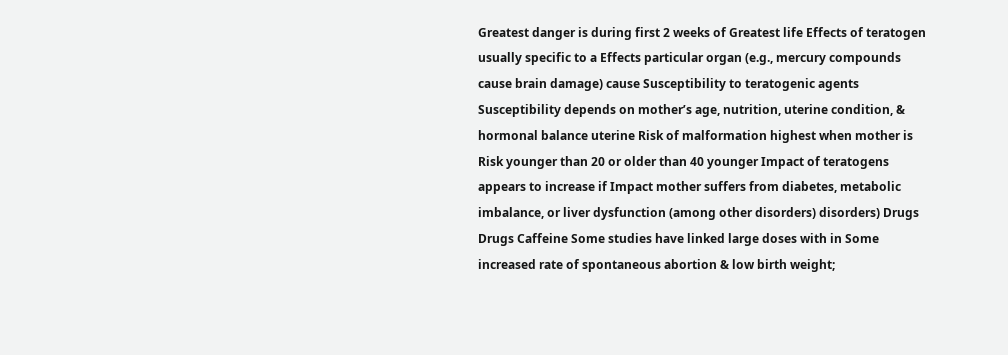Greatest danger is during first 2 weeks of Greatest life Effects of teratogen usually specific to a Effects particular organ (e.g., mercury compounds cause brain damage) cause Susceptibility to teratogenic agents Susceptibility depends on mother’s age, nutrition, uterine condition, & hormonal balance uterine Risk of malformation highest when mother is Risk younger than 20 or older than 40 younger Impact of teratogens appears to increase if Impact mother suffers from diabetes, metabolic imbalance, or liver dysfunction (among other disorders) disorders) Drugs Drugs Caffeine Some studies have linked large doses with in Some increased rate of spontaneous abortion & low birth weight;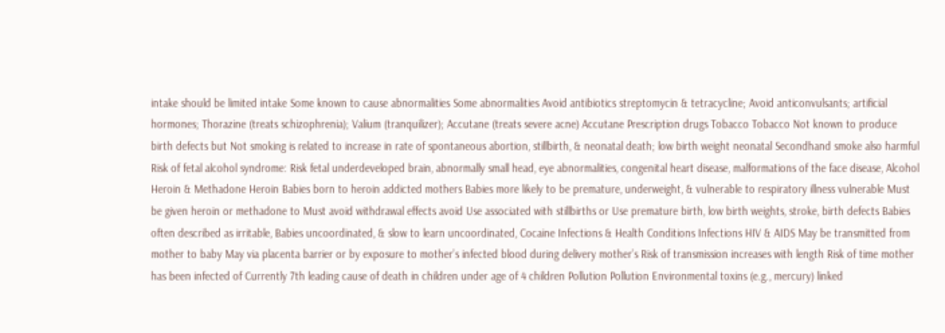intake should be limited intake Some known to cause abnormalities Some abnormalities Avoid antibiotics streptomycin & tetracycline; Avoid anticonvulsants; artificial hormones; Thorazine (treats schizophrenia); Valium (tranquilizer); Accutane (treats severe acne) Accutane Prescription drugs Tobacco Tobacco Not known to produce birth defects but Not smoking is related to increase in rate of spontaneous abortion, stillbirth, & neonatal death; low birth weight neonatal Secondhand smoke also harmful Risk of fetal alcohol syndrome: Risk fetal underdeveloped brain, abnormally small head, eye abnormalities, congenital heart disease, malformations of the face disease, Alcohol Heroin & Methadone Heroin Babies born to heroin addicted mothers Babies more likely to be premature, underweight, & vulnerable to respiratory illness vulnerable Must be given heroin or methadone to Must avoid withdrawal effects avoid Use associated with stillbirths or Use premature birth, low birth weights, stroke, birth defects Babies often described as irritable, Babies uncoordinated, & slow to learn uncoordinated, Cocaine Infections & Health Conditions Infections HIV & AIDS May be transmitted from mother to baby May via placenta barrier or by exposure to mother’s infected blood during delivery mother’s Risk of transmission increases with length Risk of time mother has been infected of Currently 7th leading cause of death in children under age of 4 children Pollution Pollution Environmental toxins (e.g., mercury) linked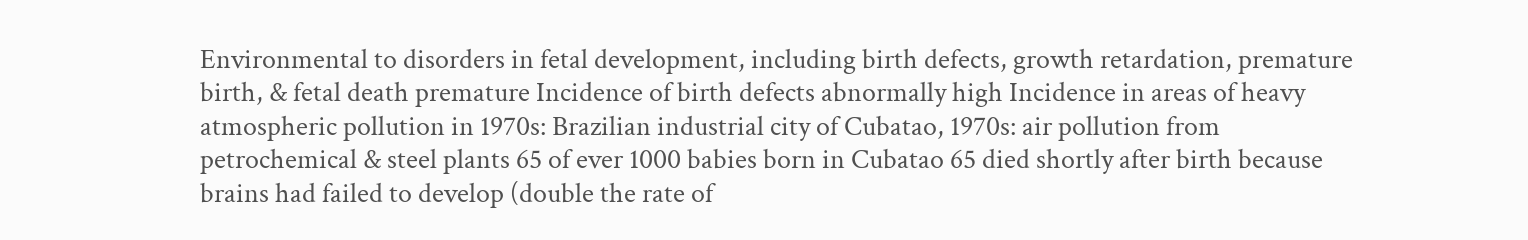Environmental to disorders in fetal development, including birth defects, growth retardation, premature birth, & fetal death premature Incidence of birth defects abnormally high Incidence in areas of heavy atmospheric pollution in 1970s: Brazilian industrial city of Cubatao, 1970s: air pollution from petrochemical & steel plants 65 of ever 1000 babies born in Cubatao 65 died shortly after birth because brains had failed to develop (double the rate of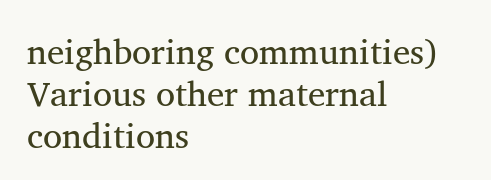neighboring communities) Various other maternal conditions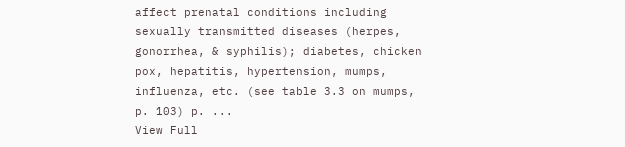affect prenatal conditions including sexually transmitted diseases (herpes, gonorrhea, & syphilis); diabetes, chicken pox, hepatitis, hypertension, mumps, influenza, etc. (see table 3.3 on mumps, p. 103) p. ...
View Full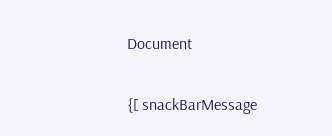Document

{[ snackBarMessage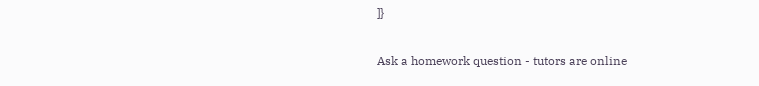]}

Ask a homework question - tutors are online